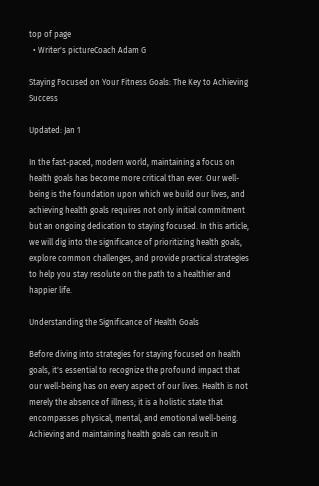top of page
  • Writer's pictureCoach Adam G

Staying Focused on Your Fitness Goals: The Key to Achieving Success

Updated: Jan 1

In the fast-paced, modern world, maintaining a focus on health goals has become more critical than ever. Our well-being is the foundation upon which we build our lives, and achieving health goals requires not only initial commitment but an ongoing dedication to staying focused. In this article, we will dig into the significance of prioritizing health goals, explore common challenges, and provide practical strategies to help you stay resolute on the path to a healthier and happier life.

Understanding the Significance of Health Goals

Before diving into strategies for staying focused on health goals, it's essential to recognize the profound impact that our well-being has on every aspect of our lives. Health is not merely the absence of illness; it is a holistic state that encompasses physical, mental, and emotional well-being. Achieving and maintaining health goals can result in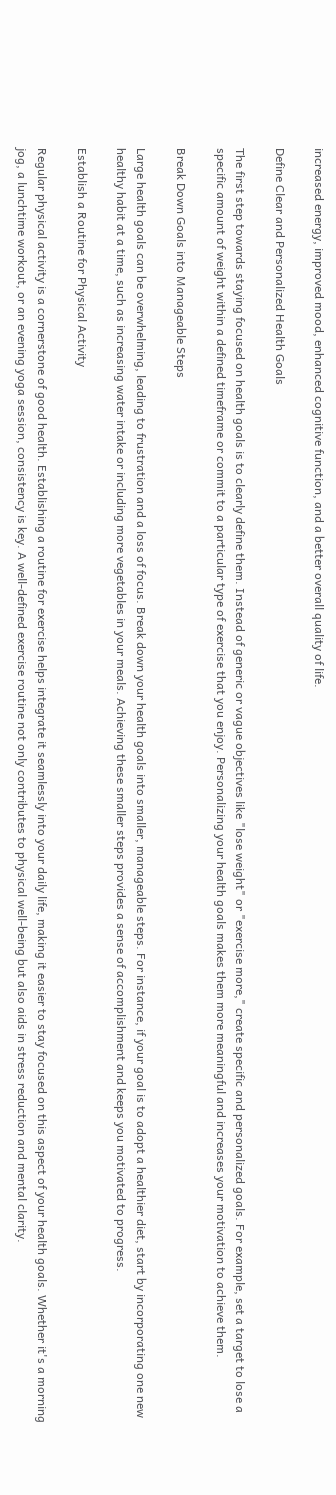increased energy, improved mood, enhanced cognitive function, and a better overall quality of life.

Define Clear and Personalized Health Goals

The first step towards staying focused on health goals is to clearly define them. Instead of generic or vague objectives like "lose weight" or "exercise more," create specific and personalized goals. For example, set a target to lose a specific amount of weight within a defined timeframe or commit to a particular type of exercise that you enjoy. Personalizing your health goals makes them more meaningful and increases your motivation to achieve them.

Break Down Goals into Manageable Steps

Large health goals can be overwhelming, leading to frustration and a loss of focus. Break down your health goals into smaller, manageable steps. For instance, if your goal is to adopt a healthier diet, start by incorporating one new healthy habit at a time, such as increasing water intake or including more vegetables in your meals. Achieving these smaller steps provides a sense of accomplishment and keeps you motivated to progress.

Establish a Routine for Physical Activity

Regular physical activity is a cornerstone of good health. Establishing a routine for exercise helps integrate it seamlessly into your daily life, making it easier to stay focused on this aspect of your health goals. Whether it's a morning jog, a lunchtime workout, or an evening yoga session, consistency is key. A well-defined exercise routine not only contributes to physical well-being but also aids in stress reduction and mental clarity.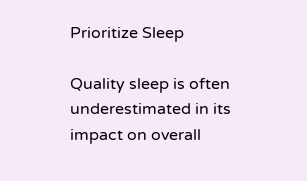Prioritize Sleep

Quality sleep is often underestimated in its impact on overall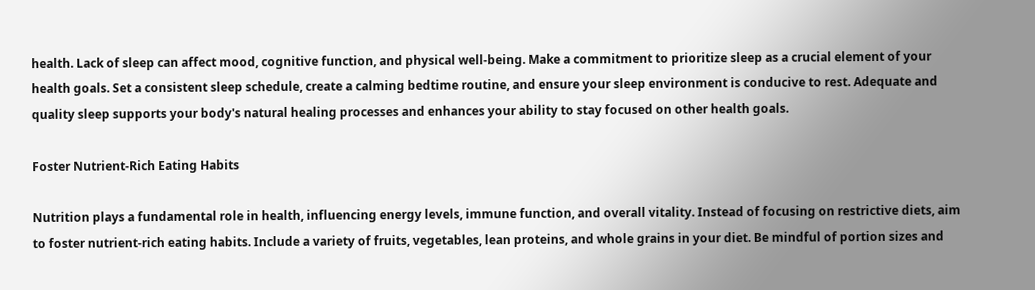health. Lack of sleep can affect mood, cognitive function, and physical well-being. Make a commitment to prioritize sleep as a crucial element of your health goals. Set a consistent sleep schedule, create a calming bedtime routine, and ensure your sleep environment is conducive to rest. Adequate and quality sleep supports your body's natural healing processes and enhances your ability to stay focused on other health goals.

Foster Nutrient-Rich Eating Habits

Nutrition plays a fundamental role in health, influencing energy levels, immune function, and overall vitality. Instead of focusing on restrictive diets, aim to foster nutrient-rich eating habits. Include a variety of fruits, vegetables, lean proteins, and whole grains in your diet. Be mindful of portion sizes and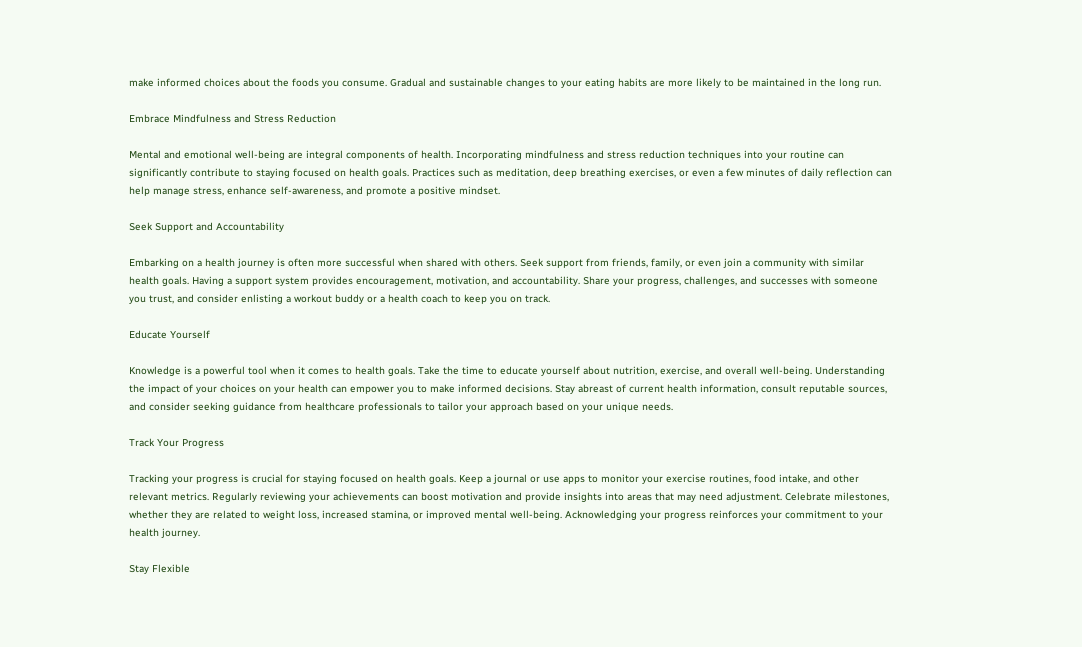make informed choices about the foods you consume. Gradual and sustainable changes to your eating habits are more likely to be maintained in the long run.

Embrace Mindfulness and Stress Reduction

Mental and emotional well-being are integral components of health. Incorporating mindfulness and stress reduction techniques into your routine can significantly contribute to staying focused on health goals. Practices such as meditation, deep breathing exercises, or even a few minutes of daily reflection can help manage stress, enhance self-awareness, and promote a positive mindset.

Seek Support and Accountability

Embarking on a health journey is often more successful when shared with others. Seek support from friends, family, or even join a community with similar health goals. Having a support system provides encouragement, motivation, and accountability. Share your progress, challenges, and successes with someone you trust, and consider enlisting a workout buddy or a health coach to keep you on track.

Educate Yourself

Knowledge is a powerful tool when it comes to health goals. Take the time to educate yourself about nutrition, exercise, and overall well-being. Understanding the impact of your choices on your health can empower you to make informed decisions. Stay abreast of current health information, consult reputable sources, and consider seeking guidance from healthcare professionals to tailor your approach based on your unique needs.

Track Your Progress

Tracking your progress is crucial for staying focused on health goals. Keep a journal or use apps to monitor your exercise routines, food intake, and other relevant metrics. Regularly reviewing your achievements can boost motivation and provide insights into areas that may need adjustment. Celebrate milestones, whether they are related to weight loss, increased stamina, or improved mental well-being. Acknowledging your progress reinforces your commitment to your health journey.

Stay Flexible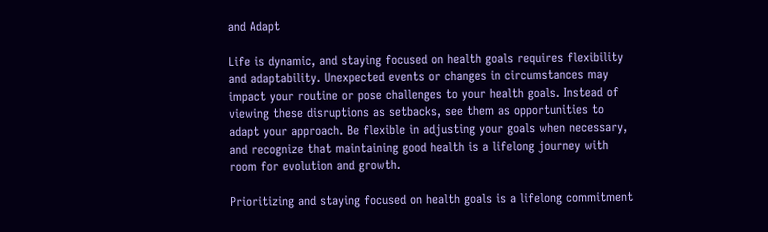and Adapt

Life is dynamic, and staying focused on health goals requires flexibility and adaptability. Unexpected events or changes in circumstances may impact your routine or pose challenges to your health goals. Instead of viewing these disruptions as setbacks, see them as opportunities to adapt your approach. Be flexible in adjusting your goals when necessary, and recognize that maintaining good health is a lifelong journey with room for evolution and growth.

Prioritizing and staying focused on health goals is a lifelong commitment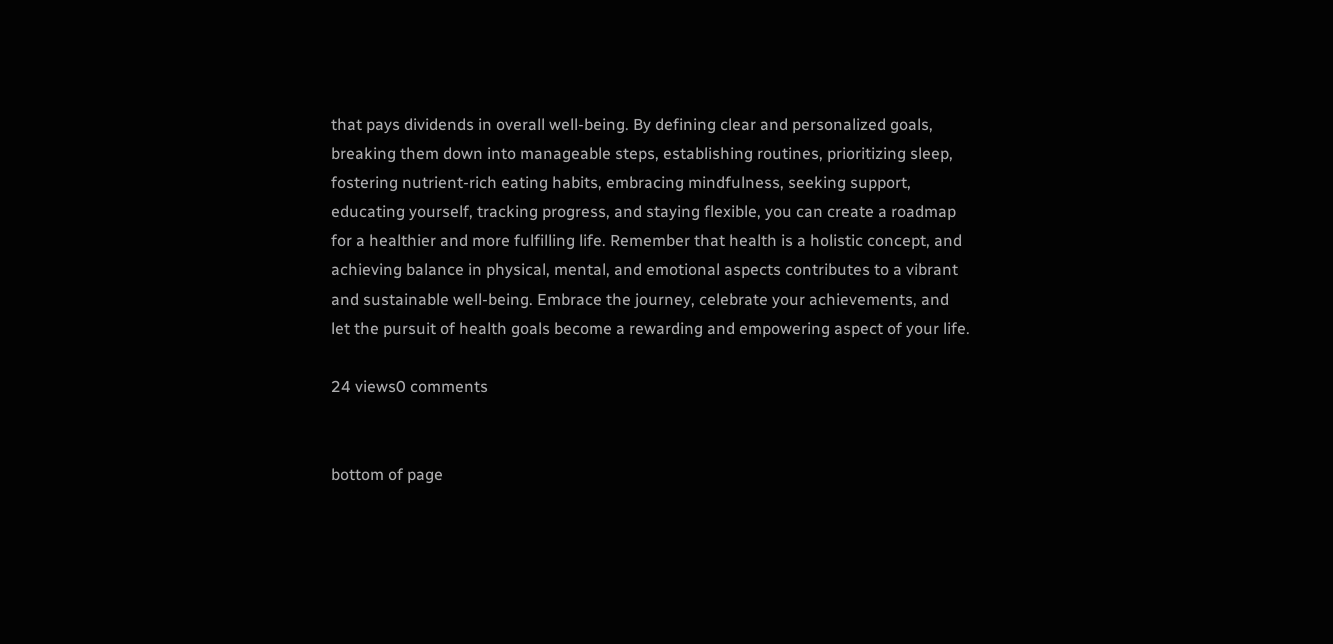that pays dividends in overall well-being. By defining clear and personalized goals, breaking them down into manageable steps, establishing routines, prioritizing sleep, fostering nutrient-rich eating habits, embracing mindfulness, seeking support, educating yourself, tracking progress, and staying flexible, you can create a roadmap for a healthier and more fulfilling life. Remember that health is a holistic concept, and achieving balance in physical, mental, and emotional aspects contributes to a vibrant and sustainable well-being. Embrace the journey, celebrate your achievements, and let the pursuit of health goals become a rewarding and empowering aspect of your life.

24 views0 comments


bottom of page